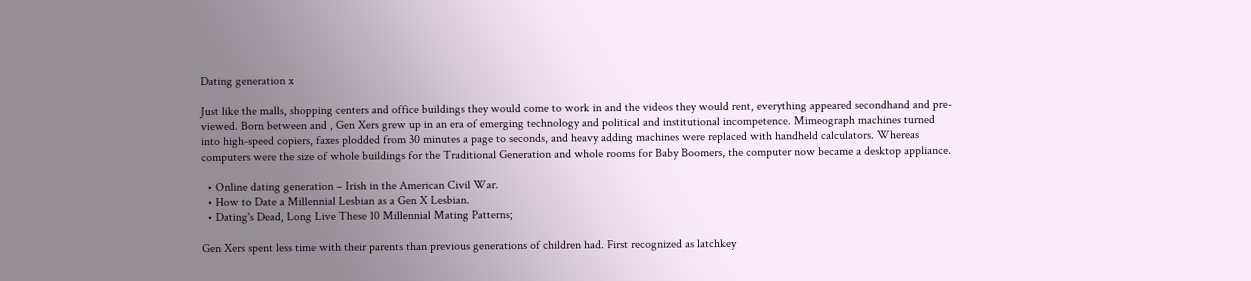Dating generation x

Just like the malls, shopping centers and office buildings they would come to work in and the videos they would rent, everything appeared secondhand and pre-viewed. Born between and , Gen Xers grew up in an era of emerging technology and political and institutional incompetence. Mimeograph machines turned into high-speed copiers, faxes plodded from 30 minutes a page to seconds, and heavy adding machines were replaced with handheld calculators. Whereas computers were the size of whole buildings for the Traditional Generation and whole rooms for Baby Boomers, the computer now became a desktop appliance.

  • Online dating generation – Irish in the American Civil War.
  • How to Date a Millennial Lesbian as a Gen X Lesbian.
  • Dating's Dead, Long Live These 10 Millennial Mating Patterns;

Gen Xers spent less time with their parents than previous generations of children had. First recognized as latchkey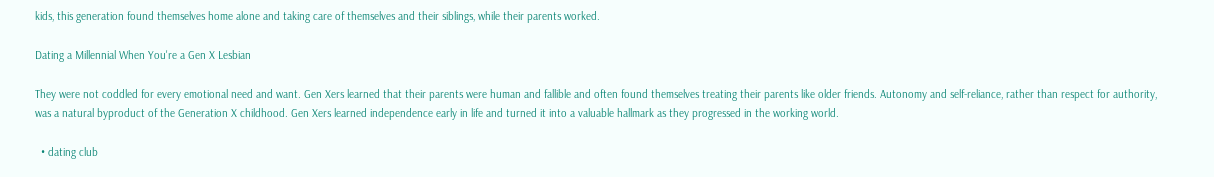kids, this generation found themselves home alone and taking care of themselves and their siblings, while their parents worked.

Dating a Millennial When You're a Gen X Lesbian

They were not coddled for every emotional need and want. Gen Xers learned that their parents were human and fallible and often found themselves treating their parents like older friends. Autonomy and self-reliance, rather than respect for authority, was a natural byproduct of the Generation X childhood. Gen Xers learned independence early in life and turned it into a valuable hallmark as they progressed in the working world.

  • dating club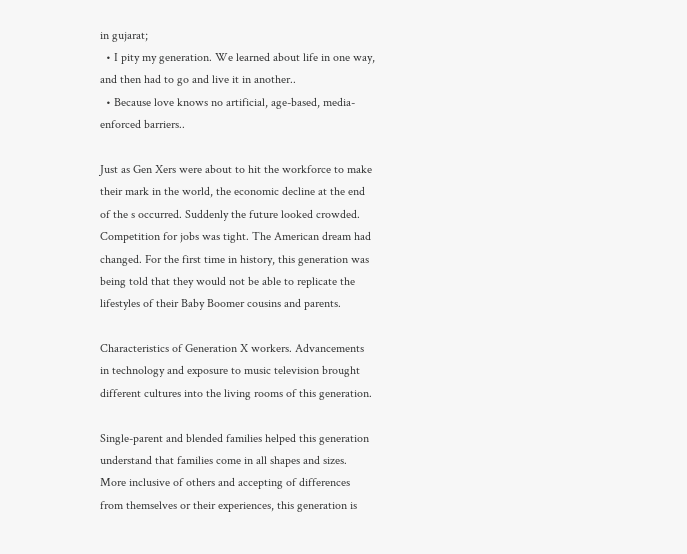in gujarat;
  • I pity my generation. We learned about life in one way, and then had to go and live it in another..
  • Because love knows no artificial, age-based, media-enforced barriers..

Just as Gen Xers were about to hit the workforce to make their mark in the world, the economic decline at the end of the s occurred. Suddenly the future looked crowded. Competition for jobs was tight. The American dream had changed. For the first time in history, this generation was being told that they would not be able to replicate the lifestyles of their Baby Boomer cousins and parents.

Characteristics of Generation X workers. Advancements in technology and exposure to music television brought different cultures into the living rooms of this generation.

Single-parent and blended families helped this generation understand that families come in all shapes and sizes. More inclusive of others and accepting of differences from themselves or their experiences, this generation is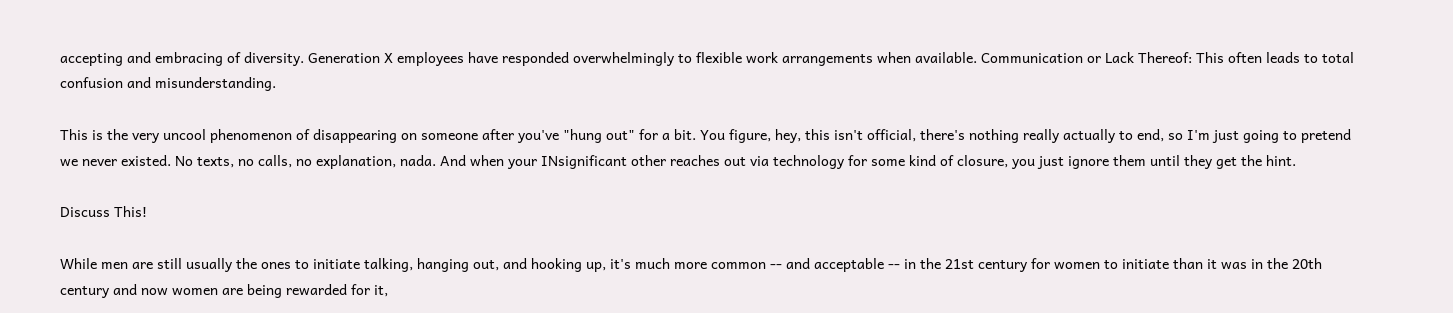accepting and embracing of diversity. Generation X employees have responded overwhelmingly to flexible work arrangements when available. Communication or Lack Thereof: This often leads to total confusion and misunderstanding.

This is the very uncool phenomenon of disappearing on someone after you've "hung out" for a bit. You figure, hey, this isn't official, there's nothing really actually to end, so I'm just going to pretend we never existed. No texts, no calls, no explanation, nada. And when your INsignificant other reaches out via technology for some kind of closure, you just ignore them until they get the hint.

Discuss This!

While men are still usually the ones to initiate talking, hanging out, and hooking up, it's much more common -- and acceptable -- in the 21st century for women to initiate than it was in the 20th century and now women are being rewarded for it,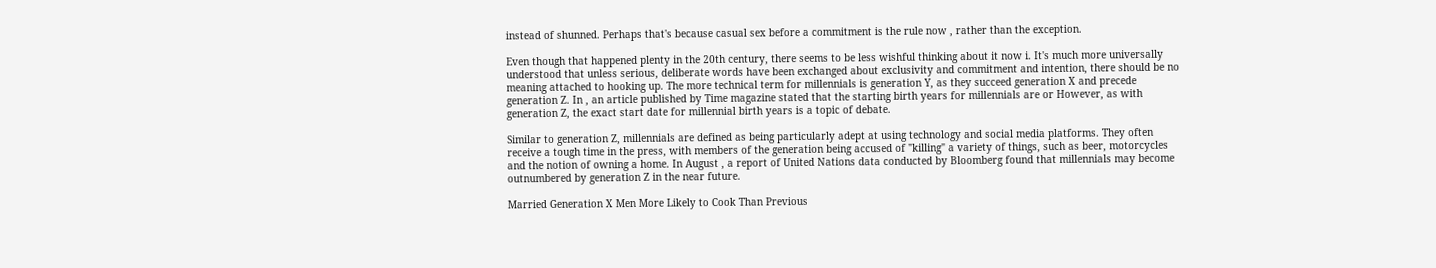instead of shunned. Perhaps that's because casual sex before a commitment is the rule now , rather than the exception.

Even though that happened plenty in the 20th century, there seems to be less wishful thinking about it now i. It's much more universally understood that unless serious, deliberate words have been exchanged about exclusivity and commitment and intention, there should be no meaning attached to hooking up. The more technical term for millennials is generation Y, as they succeed generation X and precede generation Z. In , an article published by Time magazine stated that the starting birth years for millennials are or However, as with generation Z, the exact start date for millennial birth years is a topic of debate.

Similar to generation Z, millennials are defined as being particularly adept at using technology and social media platforms. They often receive a tough time in the press, with members of the generation being accused of "killing" a variety of things, such as beer, motorcycles and the notion of owning a home. In August , a report of United Nations data conducted by Bloomberg found that millennials may become outnumbered by generation Z in the near future.

Married Generation X Men More Likely to Cook Than Previous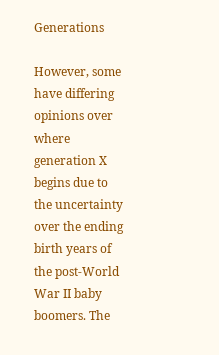Generations

However, some have differing opinions over where generation X begins due to the uncertainty over the ending birth years of the post-World War II baby boomers. The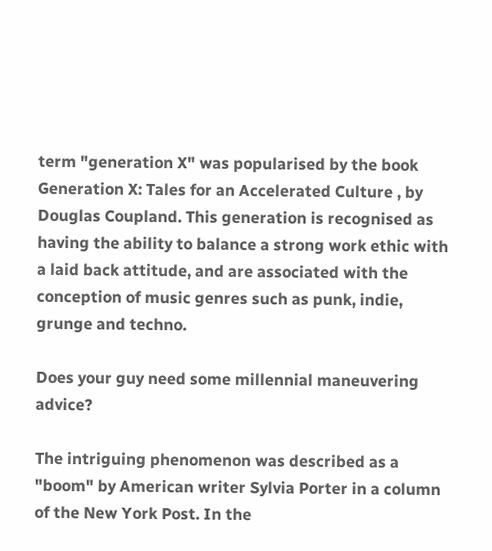term "generation X" was popularised by the book Generation X: Tales for an Accelerated Culture , by Douglas Coupland. This generation is recognised as having the ability to balance a strong work ethic with a laid back attitude, and are associated with the conception of music genres such as punk, indie, grunge and techno.

Does your guy need some millennial maneuvering advice?

The intriguing phenomenon was described as a "boom" by American writer Sylvia Porter in a column of the New York Post. In the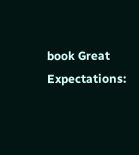book Great Expectations: